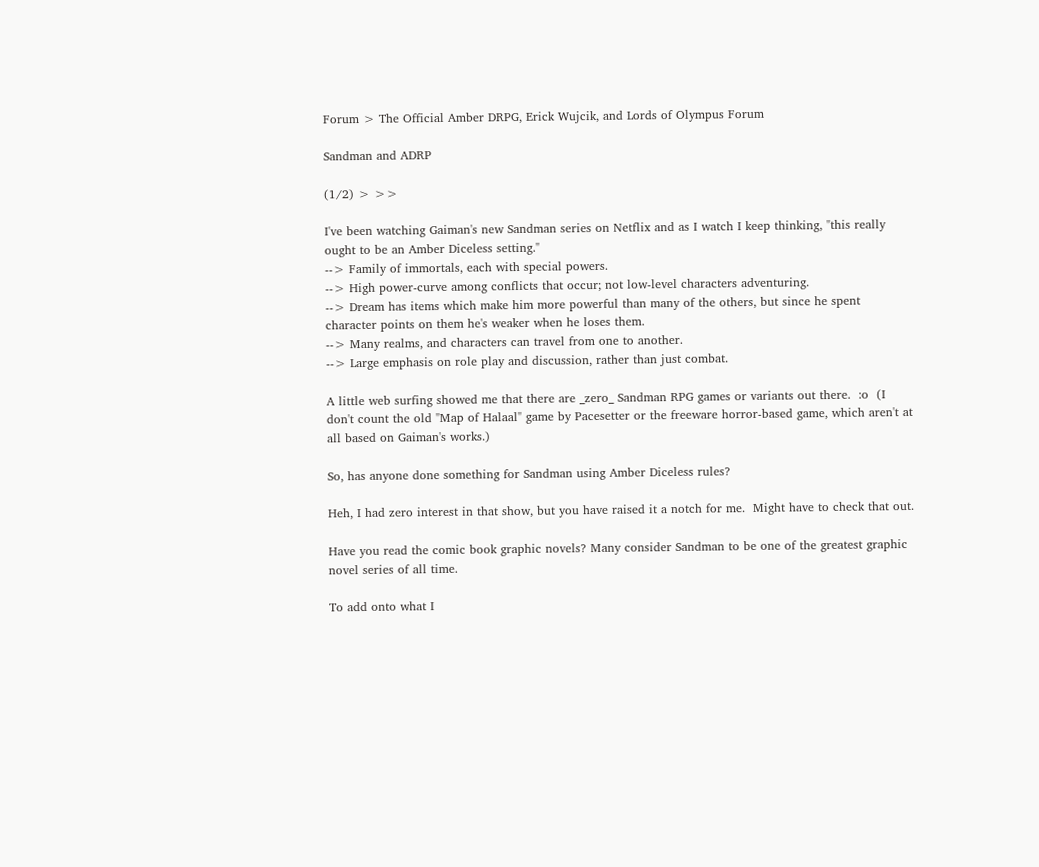Forum > The Official Amber DRPG, Erick Wujcik, and Lords of Olympus Forum

Sandman and ADRP

(1/2) > >>

I've been watching Gaiman's new Sandman series on Netflix and as I watch I keep thinking, "this really ought to be an Amber Diceless setting."
--> Family of immortals, each with special powers.
--> High power-curve among conflicts that occur; not low-level characters adventuring.
--> Dream has items which make him more powerful than many of the others, but since he spent character points on them he's weaker when he loses them.
--> Many realms, and characters can travel from one to another.
--> Large emphasis on role play and discussion, rather than just combat.

A little web surfing showed me that there are _zero_ Sandman RPG games or variants out there.  :o  (I don't count the old "Map of Halaal" game by Pacesetter or the freeware horror-based game, which aren't at all based on Gaiman's works.)

So, has anyone done something for Sandman using Amber Diceless rules?

Heh, I had zero interest in that show, but you have raised it a notch for me.  Might have to check that out.

Have you read the comic book graphic novels? Many consider Sandman to be one of the greatest graphic novel series of all time.

To add onto what I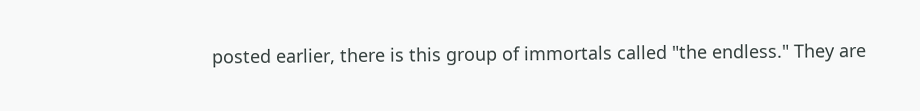posted earlier, there is this group of immortals called "the endless." They are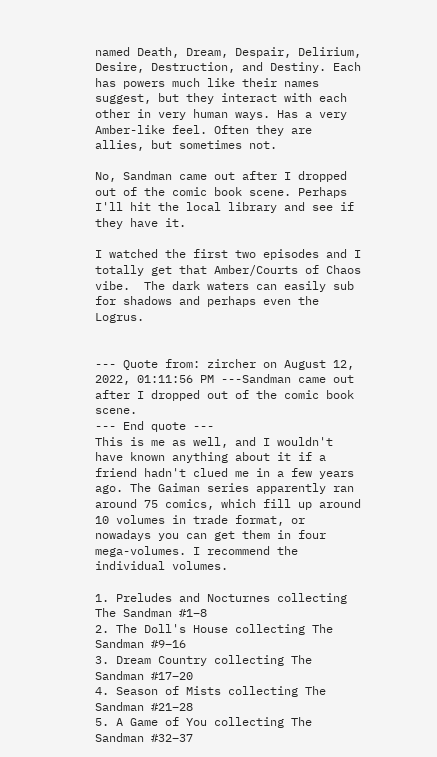named Death, Dream, Despair, Delirium, Desire, Destruction, and Destiny. Each has powers much like their names suggest, but they interact with each other in very human ways. Has a very Amber-like feel. Often they are allies, but sometimes not.

No, Sandman came out after I dropped out of the comic book scene. Perhaps I'll hit the local library and see if they have it.

I watched the first two episodes and I totally get that Amber/Courts of Chaos vibe.  The dark waters can easily sub for shadows and perhaps even the Logrus.


--- Quote from: zircher on August 12, 2022, 01:11:56 PM ---Sandman came out after I dropped out of the comic book scene.
--- End quote ---
This is me as well, and I wouldn't have known anything about it if a friend hadn't clued me in a few years ago. The Gaiman series apparently ran around 75 comics, which fill up around 10 volumes in trade format, or nowadays you can get them in four mega-volumes. I recommend the individual volumes.

1. Preludes and Nocturnes collecting The Sandman #1–8
2. The Doll's House collecting The Sandman #9–16
3. Dream Country collecting The Sandman #17–20
4. Season of Mists collecting The Sandman #21–28
5. A Game of You collecting The Sandman #32–37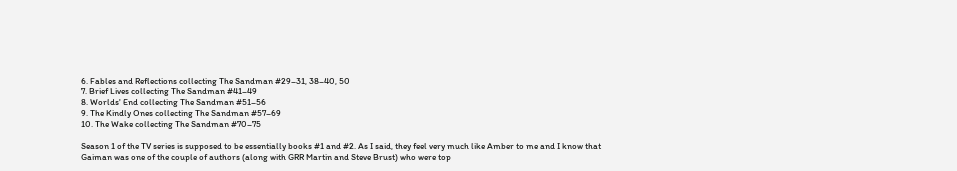6. Fables and Reflections collecting The Sandman #29–31, 38–40, 50
7. Brief Lives collecting The Sandman #41–49
8. Worlds' End collecting The Sandman #51–56
9. The Kindly Ones collecting The Sandman #57–69
10. The Wake collecting The Sandman #70–75

Season 1 of the TV series is supposed to be essentially books #1 and #2. As I said, they feel very much like Amber to me and I know that Gaiman was one of the couple of authors (along with GRR Martin and Steve Brust) who were top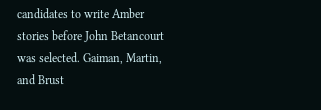candidates to write Amber stories before John Betancourt was selected. Gaiman, Martin, and Brust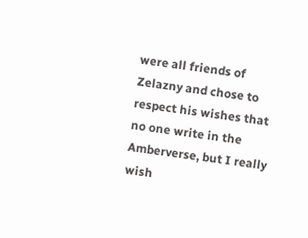were all friends of Zelazny and chose to respect his wishes that no one write in the Amberverse, but I really wish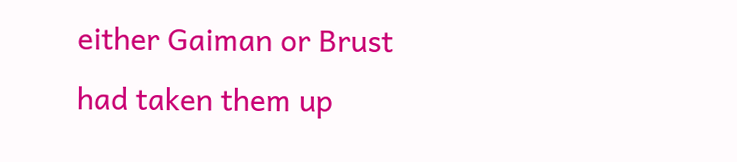either Gaiman or Brust had taken them up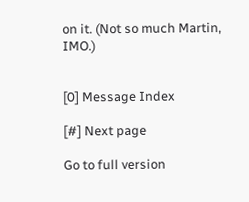on it. (Not so much Martin, IMO.)


[0] Message Index

[#] Next page

Go to full version